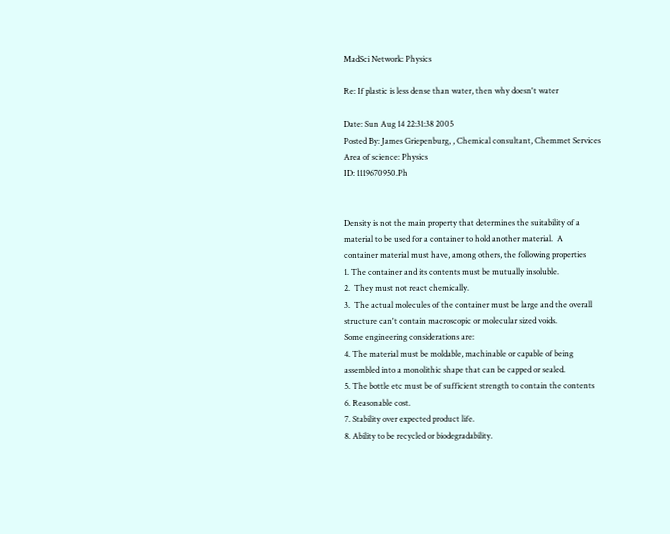MadSci Network: Physics

Re: If plastic is less dense than water, then why doesn't water

Date: Sun Aug 14 22:31:38 2005
Posted By: James Griepenburg, , Chemical consultant, Chemmet Services
Area of science: Physics
ID: 1119670950.Ph


Density is not the main property that determines the suitability of a
material to be used for a container to hold another material.  A
container material must have, among others, the following properties
1. The container and its contents must be mutually insoluble.
2.  They must not react chemically.
3.  The actual molecules of the container must be large and the overall
structure can't contain macroscopic or molecular sized voids.
Some engineering considerations are:
4. The material must be moldable, machinable or capable of being
assembled into a monolithic shape that can be capped or sealed.
5. The bottle etc must be of sufficient strength to contain the contents
6. Reasonable cost.
7. Stability over expected product life.
8. Ability to be recycled or biodegradability.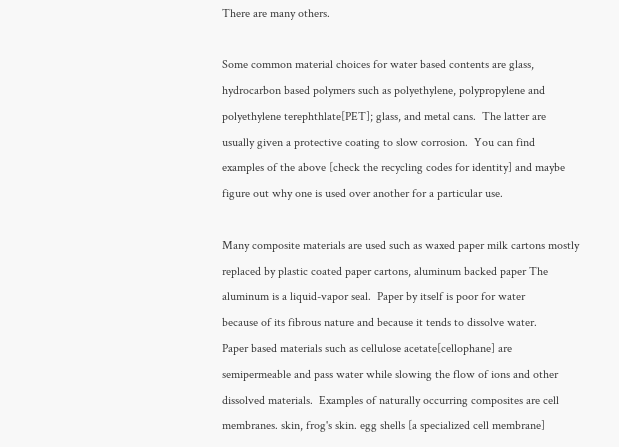There are many others.

Some common material choices for water based contents are glass,
hydrocarbon based polymers such as polyethylene, polypropylene and
polyethylene terephthlate[PET]; glass, and metal cans.  The latter are
usually given a protective coating to slow corrosion.  You can find
examples of the above [check the recycling codes for identity] and maybe
figure out why one is used over another for a particular use.

Many composite materials are used such as waxed paper milk cartons mostly
replaced by plastic coated paper cartons, aluminum backed paper The
aluminum is a liquid-vapor seal.  Paper by itself is poor for water
because of its fibrous nature and because it tends to dissolve water.
Paper based materials such as cellulose acetate[cellophane] are
semipermeable and pass water while slowing the flow of ions and other
dissolved materials.  Examples of naturally occurring composites are cell
membranes. skin, frog's skin. egg shells [a specialized cell membrane]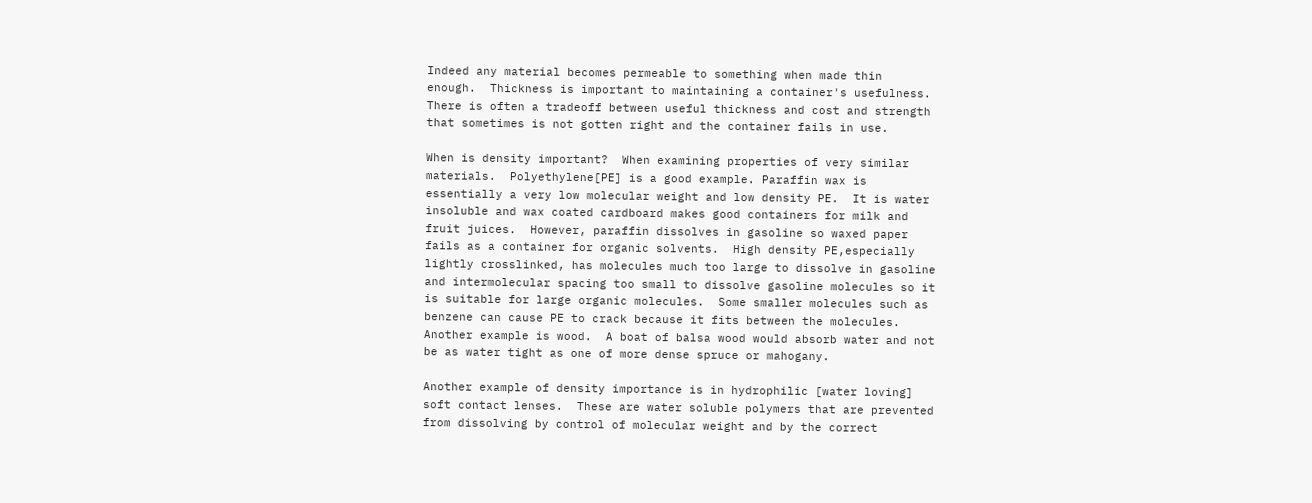Indeed any material becomes permeable to something when made thin
enough.  Thickness is important to maintaining a container's usefulness.
There is often a tradeoff between useful thickness and cost and strength
that sometimes is not gotten right and the container fails in use.

When is density important?  When examining properties of very similar
materials.  Polyethylene[PE] is a good example. Paraffin wax is
essentially a very low molecular weight and low density PE.  It is water
insoluble and wax coated cardboard makes good containers for milk and
fruit juices.  However, paraffin dissolves in gasoline so waxed paper
fails as a container for organic solvents.  High density PE,especially
lightly crosslinked, has molecules much too large to dissolve in gasoline
and intermolecular spacing too small to dissolve gasoline molecules so it
is suitable for large organic molecules.  Some smaller molecules such as
benzene can cause PE to crack because it fits between the molecules.
Another example is wood.  A boat of balsa wood would absorb water and not
be as water tight as one of more dense spruce or mahogany.

Another example of density importance is in hydrophilic [water loving]
soft contact lenses.  These are water soluble polymers that are prevented
from dissolving by control of molecular weight and by the correct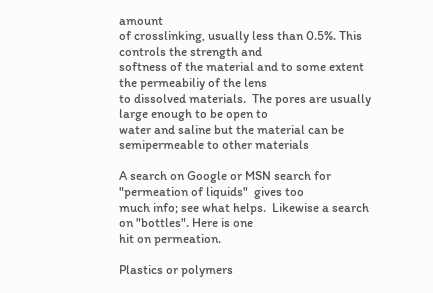amount
of crosslinking, usually less than 0.5%. This controls the strength and
softness of the material and to some extent the permeabiliy of the lens
to dissolved materials.  The pores are usually large enough to be open to
water and saline but the material can be semipermeable to other materials

A search on Google or MSN search for "permeation of liquids"  gives too
much info; see what helps.  Likewise a search on "bottles". Here is one
hit on permeation.

Plastics or polymers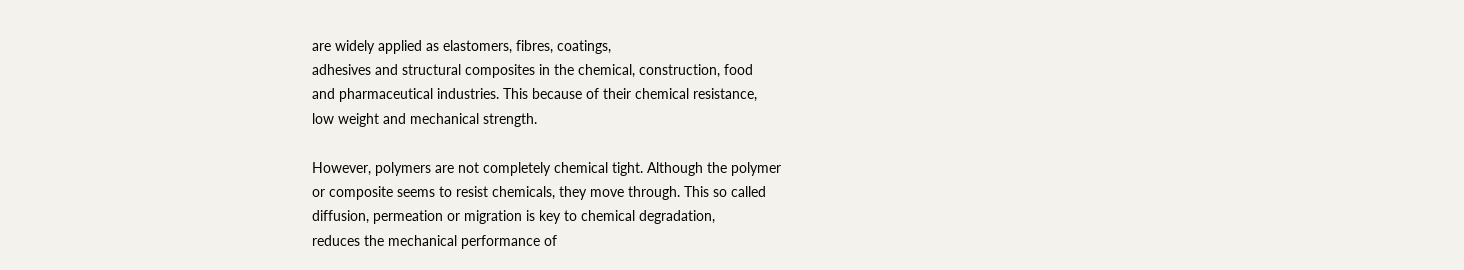are widely applied as elastomers, fibres, coatings,
adhesives and structural composites in the chemical, construction, food
and pharmaceutical industries. This because of their chemical resistance,
low weight and mechanical strength.

However, polymers are not completely chemical tight. Although the polymer
or composite seems to resist chemicals, they move through. This so called
diffusion, permeation or migration is key to chemical degradation,
reduces the mechanical performance of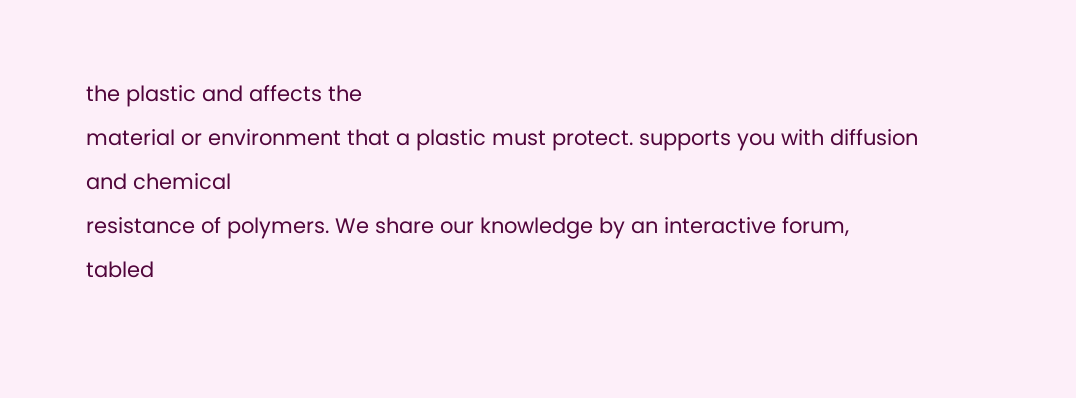the plastic and affects the
material or environment that a plastic must protect. supports you with diffusion and chemical
resistance of polymers. We share our knowledge by an interactive forum,
tabled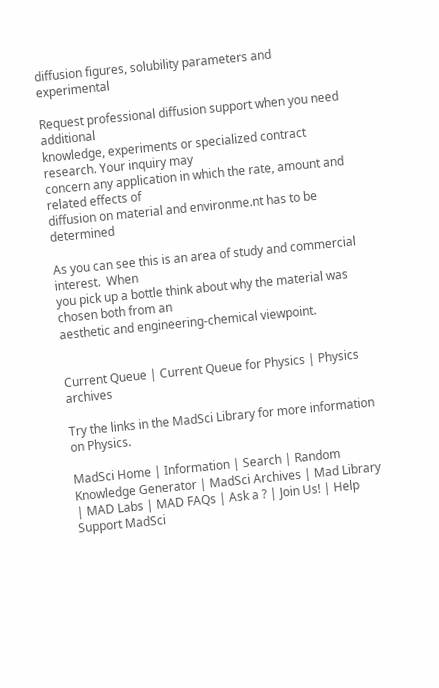diffusion figures, solubility parameters and experimental

Request professional diffusion support when you need additional
knowledge, experiments or specialized contract research. Your inquiry may
concern any application in which the rate, amount and related effects of
diffusion on material and environme.nt has to be determined

As you can see this is an area of study and commercial interest.  When
you pick up a bottle think about why the material was chosen both from an
aesthetic and engineering-chemical viewpoint.


Current Queue | Current Queue for Physics | Physics archives

Try the links in the MadSci Library for more information on Physics.

MadSci Home | Information | Search | Random Knowledge Generator | MadSci Archives | Mad Library | MAD Labs | MAD FAQs | Ask a ? | Join Us! | Help Support MadSci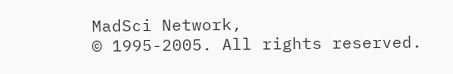MadSci Network,
© 1995-2005. All rights reserved.